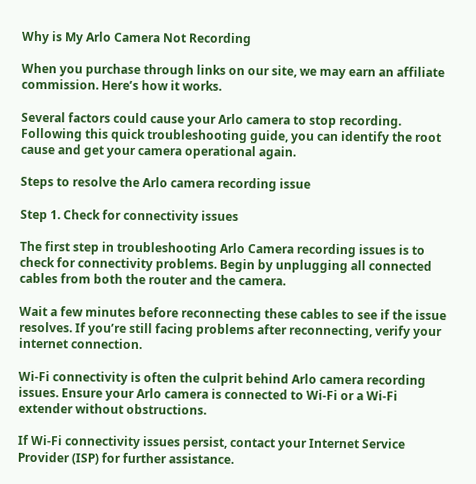Why is My Arlo Camera Not Recording

When you purchase through links on our site, we may earn an affiliate commission. Here’s how it works.

Several factors could cause your Arlo camera to stop recording. Following this quick troubleshooting guide, you can identify the root cause and get your camera operational again.

Steps to resolve the Arlo camera recording issue

Step 1. Check for connectivity issues

The first step in troubleshooting Arlo Camera recording issues is to check for connectivity problems. Begin by unplugging all connected cables from both the router and the camera.

Wait a few minutes before reconnecting these cables to see if the issue resolves. If you’re still facing problems after reconnecting, verify your internet connection.

Wi-Fi connectivity is often the culprit behind Arlo camera recording issues. Ensure your Arlo camera is connected to Wi-Fi or a Wi-Fi extender without obstructions.

If Wi-Fi connectivity issues persist, contact your Internet Service Provider (ISP) for further assistance.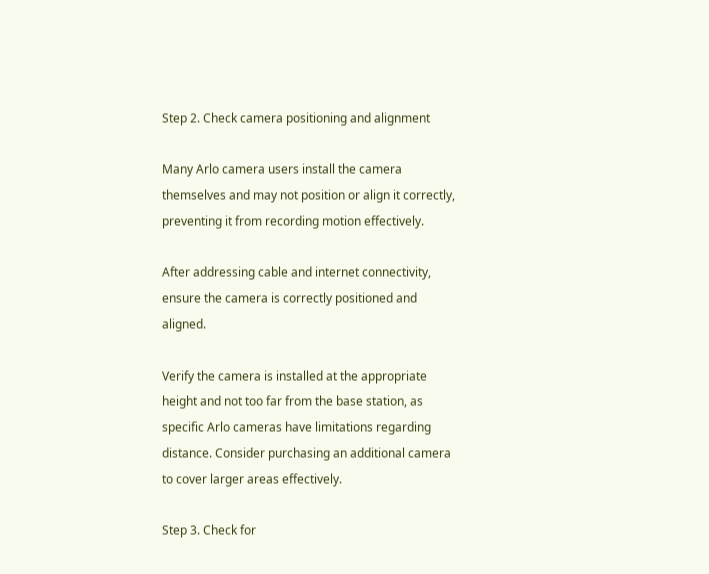Step 2. Check camera positioning and alignment

Many Arlo camera users install the camera themselves and may not position or align it correctly, preventing it from recording motion effectively.

After addressing cable and internet connectivity, ensure the camera is correctly positioned and aligned.

Verify the camera is installed at the appropriate height and not too far from the base station, as specific Arlo cameras have limitations regarding distance. Consider purchasing an additional camera to cover larger areas effectively.

Step 3. Check for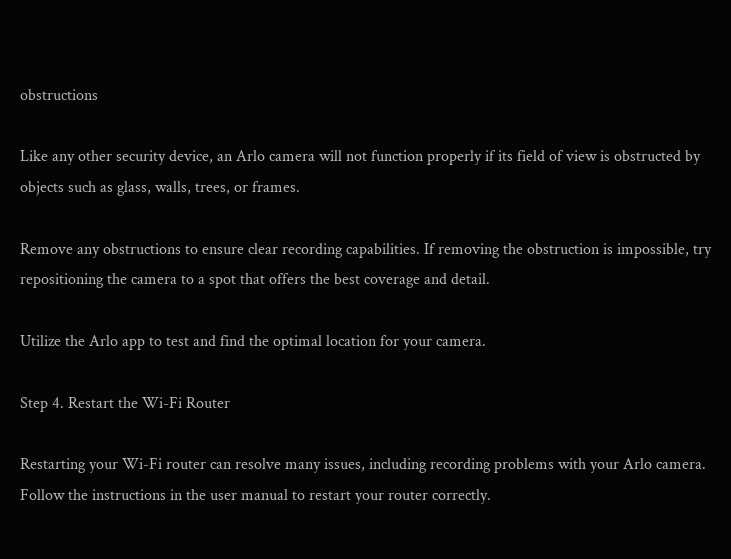obstructions

Like any other security device, an Arlo camera will not function properly if its field of view is obstructed by objects such as glass, walls, trees, or frames.

Remove any obstructions to ensure clear recording capabilities. If removing the obstruction is impossible, try repositioning the camera to a spot that offers the best coverage and detail.

Utilize the Arlo app to test and find the optimal location for your camera.

Step 4. Restart the Wi-Fi Router

Restarting your Wi-Fi router can resolve many issues, including recording problems with your Arlo camera. Follow the instructions in the user manual to restart your router correctly.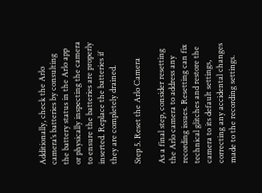Additionally, check the Arlo camera’s batteries by consulting the battery status in the Arlo app or physically inspecting the camera to ensure the batteries are properly inserted. Replace the batteries if they are completely drained.

Step 5. Reset the Arlo Camera

As a final step, consider resetting the Arlo camera to address any recording issues. Resetting can fix technical glitches and restore the camera to its default settings, correcting any accidental changes made to the recording settings.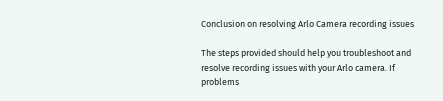Conclusion on resolving Arlo Camera recording issues

The steps provided should help you troubleshoot and resolve recording issues with your Arlo camera. If problems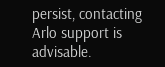persist, contacting Arlo support is advisable.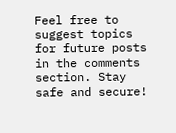Feel free to suggest topics for future posts in the comments section. Stay safe and secure!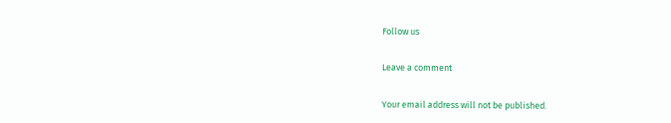Follow us

Leave a comment

Your email address will not be published.